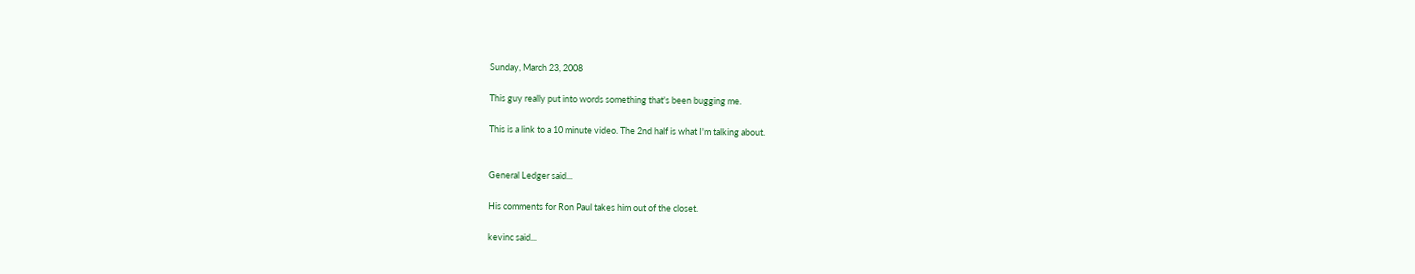Sunday, March 23, 2008

This guy really put into words something that's been bugging me.

This is a link to a 10 minute video. The 2nd half is what I'm talking about.


General Ledger said...

His comments for Ron Paul takes him out of the closet.

kevinc said...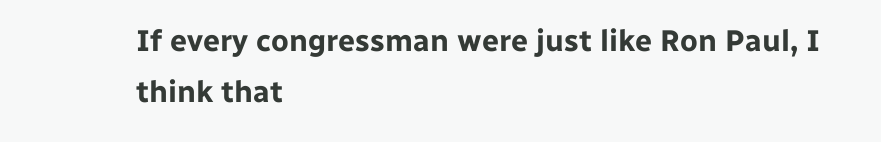If every congressman were just like Ron Paul, I think that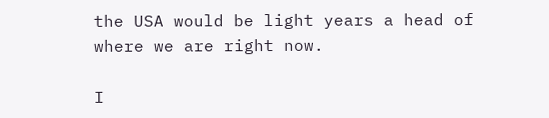the USA would be light years a head of where we are right now.

I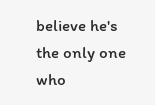believe he's the only one who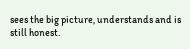sees the big picture, understands and is still honest.